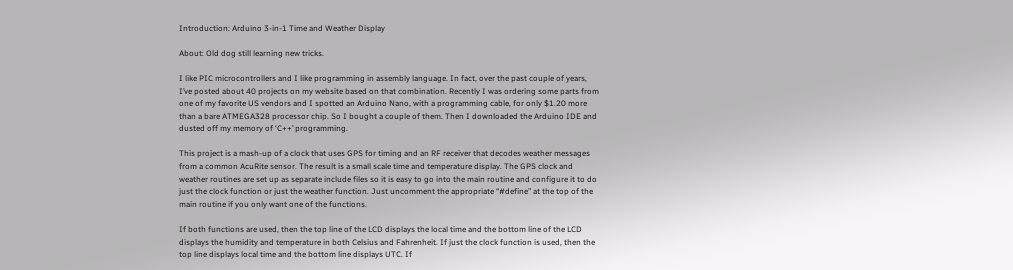Introduction: Arduino 3-in-1 Time and Weather Display

About: Old dog still learning new tricks.

I like PIC microcontrollers and I like programming in assembly language. In fact, over the past couple of years, I’ve posted about 40 projects on my website based on that combination. Recently I was ordering some parts from one of my favorite US vendors and I spotted an Arduino Nano, with a programming cable, for only $1.20 more than a bare ATMEGA328 processor chip. So I bought a couple of them. Then I downloaded the Arduino IDE and dusted off my memory of ‘C++’ programming.

This project is a mash-up of a clock that uses GPS for timing and an RF receiver that decodes weather messages from a common AcuRite sensor. The result is a small scale time and temperature display. The GPS clock and weather routines are set up as separate include files so it is easy to go into the main routine and configure it to do just the clock function or just the weather function. Just uncomment the appropriate “#define” at the top of the main routine if you only want one of the functions.

If both functions are used, then the top line of the LCD displays the local time and the bottom line of the LCD displays the humidity and temperature in both Celsius and Fahrenheit. If just the clock function is used, then the top line displays local time and the bottom line displays UTC. If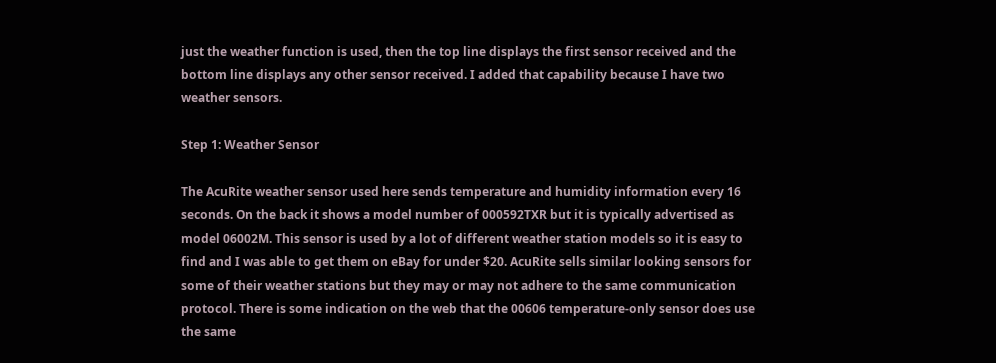just the weather function is used, then the top line displays the first sensor received and the bottom line displays any other sensor received. I added that capability because I have two weather sensors.

Step 1: Weather Sensor

The AcuRite weather sensor used here sends temperature and humidity information every 16 seconds. On the back it shows a model number of 000592TXR but it is typically advertised as model 06002M. This sensor is used by a lot of different weather station models so it is easy to find and I was able to get them on eBay for under $20. AcuRite sells similar looking sensors for some of their weather stations but they may or may not adhere to the same communication protocol. There is some indication on the web that the 00606 temperature-only sensor does use the same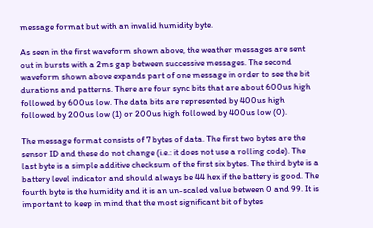message format but with an invalid humidity byte.

As seen in the first waveform shown above, the weather messages are sent out in bursts with a 2ms gap between successive messages. The second waveform shown above expands part of one message in order to see the bit durations and patterns. There are four sync bits that are about 600us high followed by 600us low. The data bits are represented by 400us high followed by 200us low (1) or 200us high followed by 400us low (0).

The message format consists of 7 bytes of data. The first two bytes are the sensor ID and these do not change (i.e.: it does not use a rolling code). The last byte is a simple additive checksum of the first six bytes. The third byte is a battery level indicator and should always be 44 hex if the battery is good. The fourth byte is the humidity and it is an un-scaled value between 0 and 99. It is important to keep in mind that the most significant bit of bytes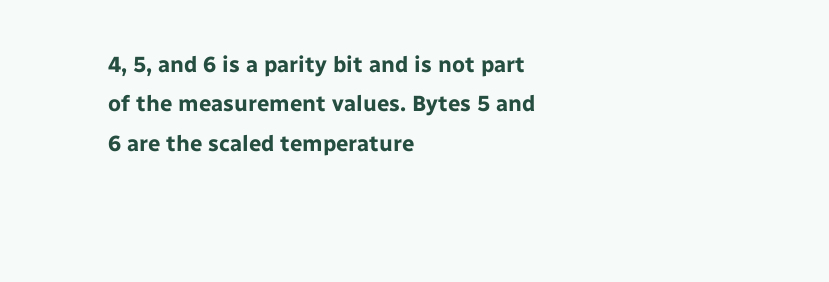4, 5, and 6 is a parity bit and is not part of the measurement values. Bytes 5 and 6 are the scaled temperature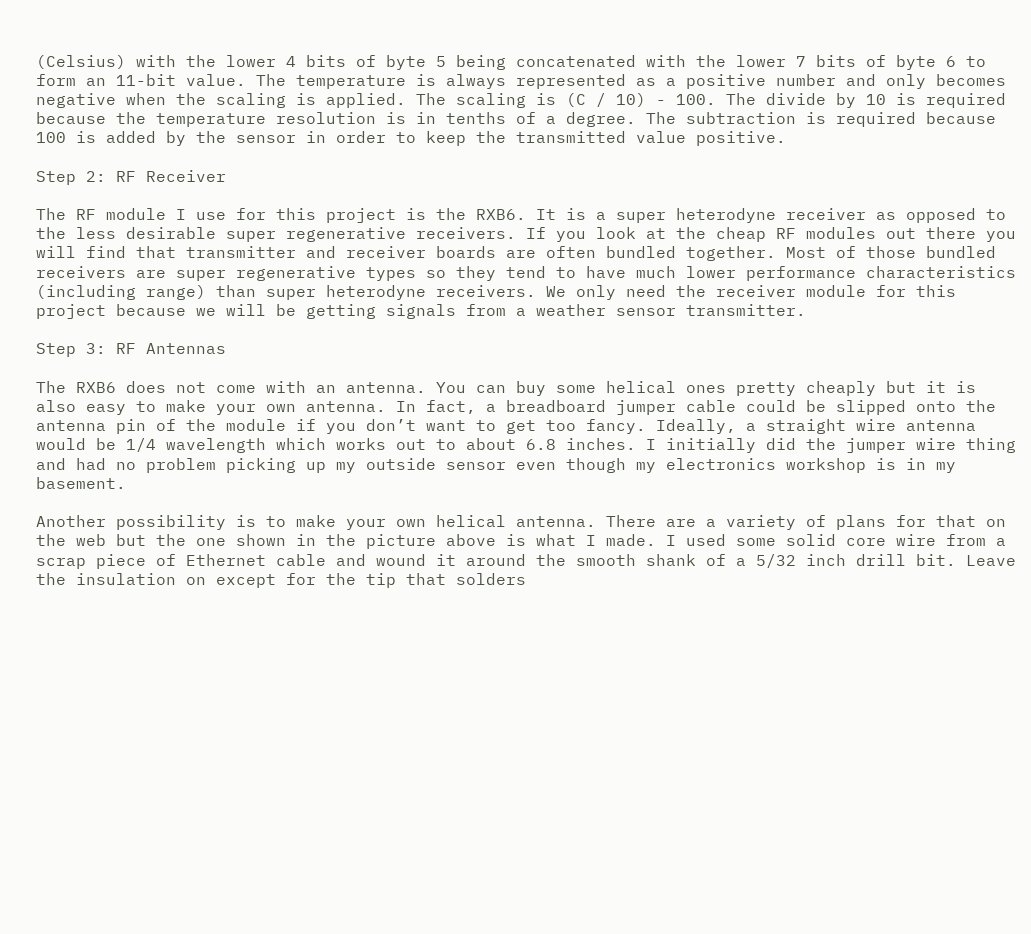(Celsius) with the lower 4 bits of byte 5 being concatenated with the lower 7 bits of byte 6 to form an 11-bit value. The temperature is always represented as a positive number and only becomes negative when the scaling is applied. The scaling is (C / 10) - 100. The divide by 10 is required because the temperature resolution is in tenths of a degree. The subtraction is required because 100 is added by the sensor in order to keep the transmitted value positive.

Step 2: RF Receiver

The RF module I use for this project is the RXB6. It is a super heterodyne receiver as opposed to the less desirable super regenerative receivers. If you look at the cheap RF modules out there you will find that transmitter and receiver boards are often bundled together. Most of those bundled receivers are super regenerative types so they tend to have much lower performance characteristics (including range) than super heterodyne receivers. We only need the receiver module for this project because we will be getting signals from a weather sensor transmitter.

Step 3: RF Antennas

The RXB6 does not come with an antenna. You can buy some helical ones pretty cheaply but it is also easy to make your own antenna. In fact, a breadboard jumper cable could be slipped onto the antenna pin of the module if you don’t want to get too fancy. Ideally, a straight wire antenna would be 1/4 wavelength which works out to about 6.8 inches. I initially did the jumper wire thing and had no problem picking up my outside sensor even though my electronics workshop is in my basement.

Another possibility is to make your own helical antenna. There are a variety of plans for that on the web but the one shown in the picture above is what I made. I used some solid core wire from a scrap piece of Ethernet cable and wound it around the smooth shank of a 5/32 inch drill bit. Leave the insulation on except for the tip that solders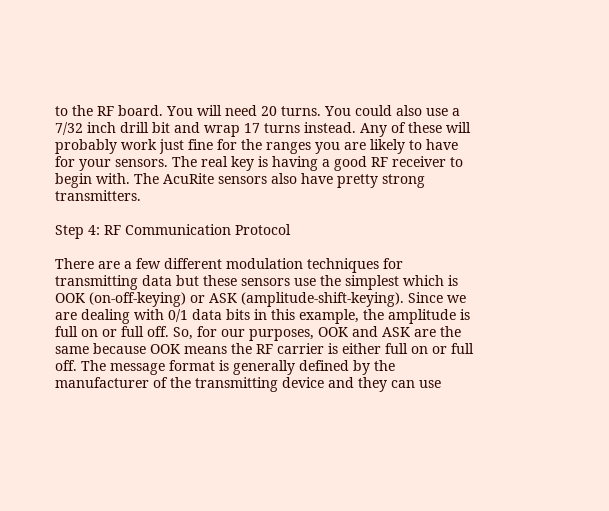to the RF board. You will need 20 turns. You could also use a 7/32 inch drill bit and wrap 17 turns instead. Any of these will probably work just fine for the ranges you are likely to have for your sensors. The real key is having a good RF receiver to begin with. The AcuRite sensors also have pretty strong transmitters.

Step 4: RF Communication Protocol

There are a few different modulation techniques for transmitting data but these sensors use the simplest which is OOK (on-off-keying) or ASK (amplitude-shift-keying). Since we are dealing with 0/1 data bits in this example, the amplitude is full on or full off. So, for our purposes, OOK and ASK are the same because OOK means the RF carrier is either full on or full off. The message format is generally defined by the manufacturer of the transmitting device and they can use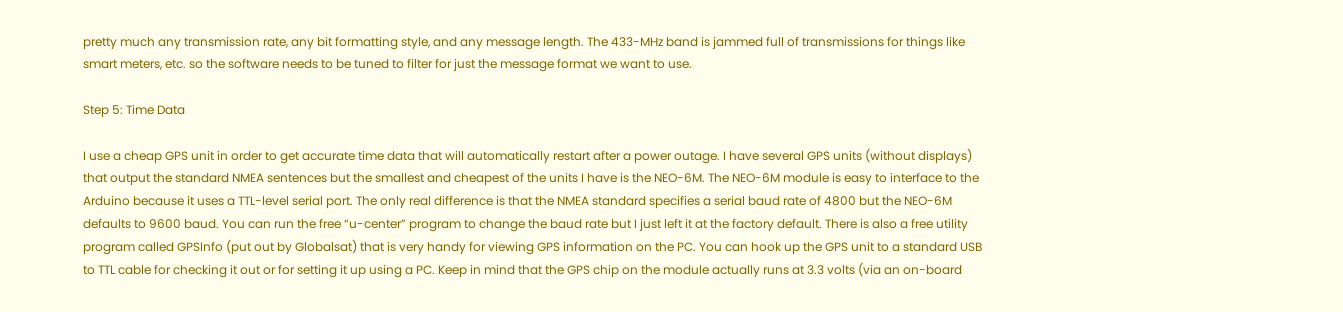pretty much any transmission rate, any bit formatting style, and any message length. The 433-MHz band is jammed full of transmissions for things like smart meters, etc. so the software needs to be tuned to filter for just the message format we want to use.

Step 5: Time Data

I use a cheap GPS unit in order to get accurate time data that will automatically restart after a power outage. I have several GPS units (without displays) that output the standard NMEA sentences but the smallest and cheapest of the units I have is the NEO-6M. The NEO-6M module is easy to interface to the Arduino because it uses a TTL-level serial port. The only real difference is that the NMEA standard specifies a serial baud rate of 4800 but the NEO-6M defaults to 9600 baud. You can run the free “u-center” program to change the baud rate but I just left it at the factory default. There is also a free utility program called GPSInfo (put out by Globalsat) that is very handy for viewing GPS information on the PC. You can hook up the GPS unit to a standard USB to TTL cable for checking it out or for setting it up using a PC. Keep in mind that the GPS chip on the module actually runs at 3.3 volts (via an on-board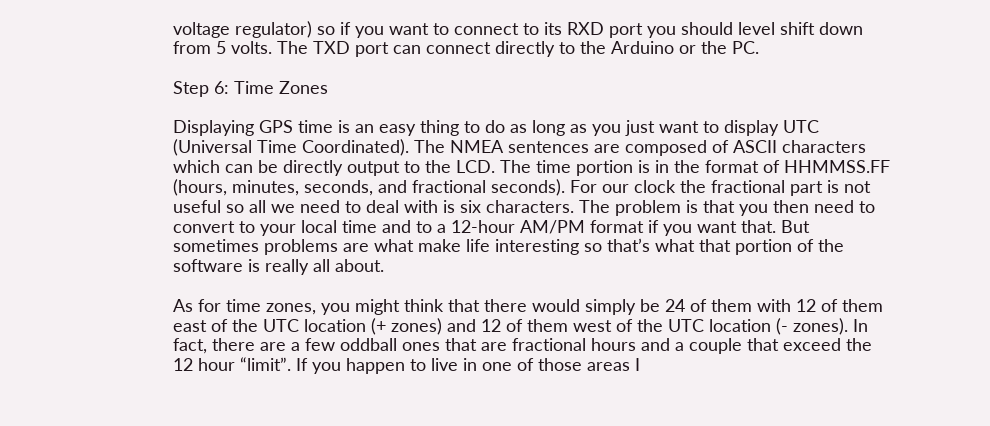voltage regulator) so if you want to connect to its RXD port you should level shift down from 5 volts. The TXD port can connect directly to the Arduino or the PC.

Step 6: Time Zones

Displaying GPS time is an easy thing to do as long as you just want to display UTC (Universal Time Coordinated). The NMEA sentences are composed of ASCII characters which can be directly output to the LCD. The time portion is in the format of HHMMSS.FF (hours, minutes, seconds, and fractional seconds). For our clock the fractional part is not useful so all we need to deal with is six characters. The problem is that you then need to convert to your local time and to a 12-hour AM/PM format if you want that. But sometimes problems are what make life interesting so that’s what that portion of the software is really all about.

As for time zones, you might think that there would simply be 24 of them with 12 of them east of the UTC location (+ zones) and 12 of them west of the UTC location (- zones). In fact, there are a few oddball ones that are fractional hours and a couple that exceed the 12 hour “limit”. If you happen to live in one of those areas I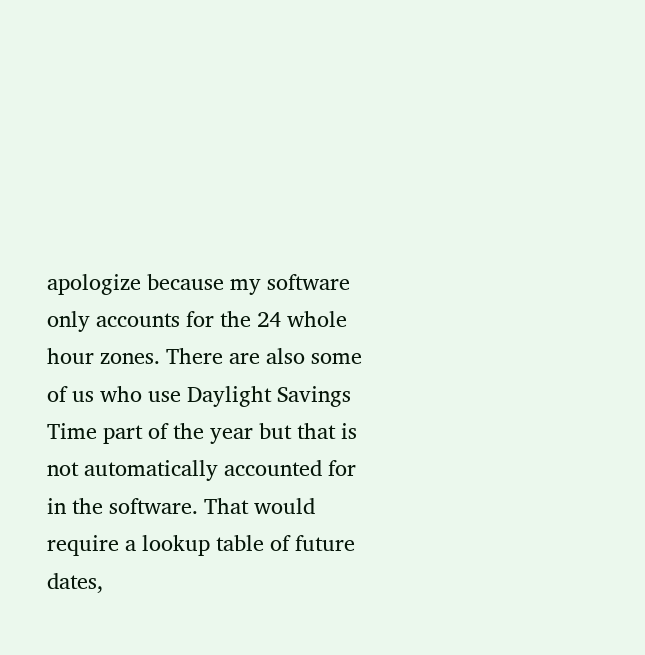apologize because my software only accounts for the 24 whole hour zones. There are also some of us who use Daylight Savings Time part of the year but that is not automatically accounted for in the software. That would require a lookup table of future dates,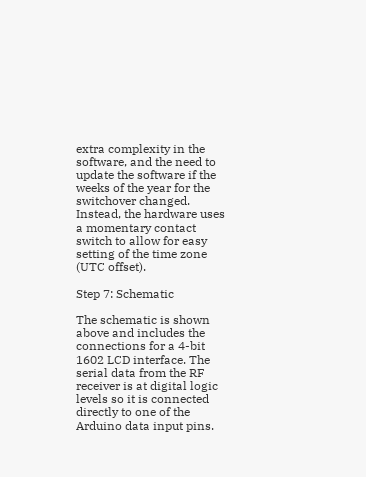extra complexity in the software, and the need to update the software if the weeks of the year for the switchover changed. Instead, the hardware uses a momentary contact switch to allow for easy setting of the time zone (UTC offset).

Step 7: Schematic

The schematic is shown above and includes the connections for a 4-bit 1602 LCD interface. The serial data from the RF receiver is at digital logic levels so it is connected directly to one of the Arduino data input pins.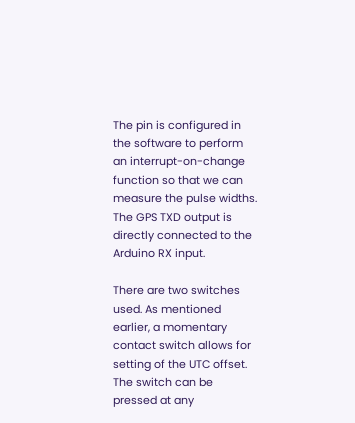The pin is configured in the software to perform an interrupt-on-change function so that we can measure the pulse widths. The GPS TXD output is directly connected to the Arduino RX input.

There are two switches used. As mentioned earlier, a momentary contact switch allows for setting of the UTC offset. The switch can be pressed at any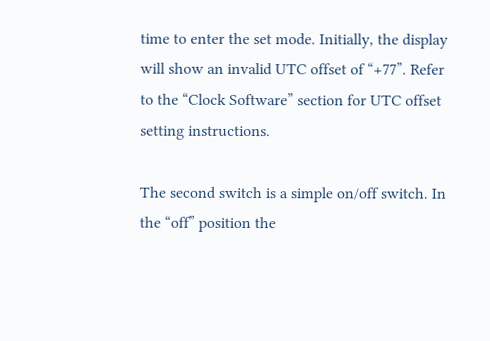time to enter the set mode. Initially, the display will show an invalid UTC offset of “+77”. Refer to the “Clock Software” section for UTC offset setting instructions.

The second switch is a simple on/off switch. In the “off” position the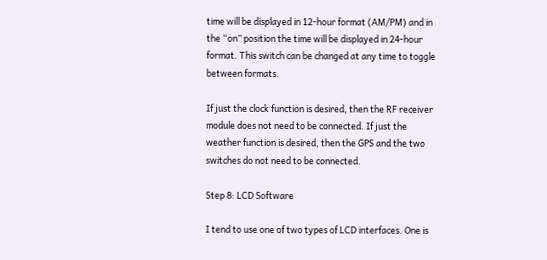time will be displayed in 12-hour format (AM/PM) and in the “on” position the time will be displayed in 24-hour format. This switch can be changed at any time to toggle between formats.

If just the clock function is desired, then the RF receiver module does not need to be connected. If just the weather function is desired, then the GPS and the two switches do not need to be connected.

Step 8: LCD Software

I tend to use one of two types of LCD interfaces. One is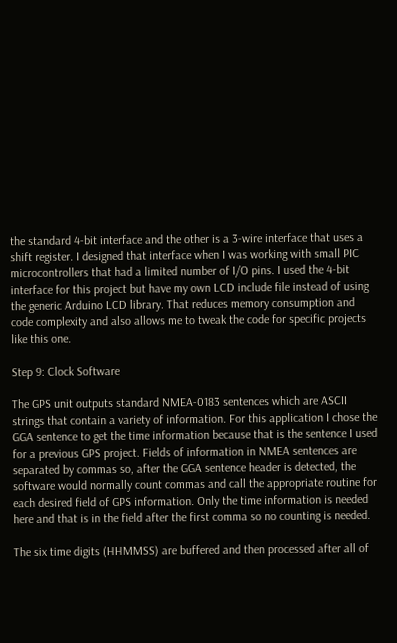the standard 4-bit interface and the other is a 3-wire interface that uses a shift register. I designed that interface when I was working with small PIC microcontrollers that had a limited number of I/O pins. I used the 4-bit interface for this project but have my own LCD include file instead of using the generic Arduino LCD library. That reduces memory consumption and code complexity and also allows me to tweak the code for specific projects like this one.

Step 9: Clock Software

The GPS unit outputs standard NMEA-0183 sentences which are ASCII strings that contain a variety of information. For this application I chose the GGA sentence to get the time information because that is the sentence I used for a previous GPS project. Fields of information in NMEA sentences are separated by commas so, after the GGA sentence header is detected, the software would normally count commas and call the appropriate routine for each desired field of GPS information. Only the time information is needed here and that is in the field after the first comma so no counting is needed.

The six time digits (HHMMSS) are buffered and then processed after all of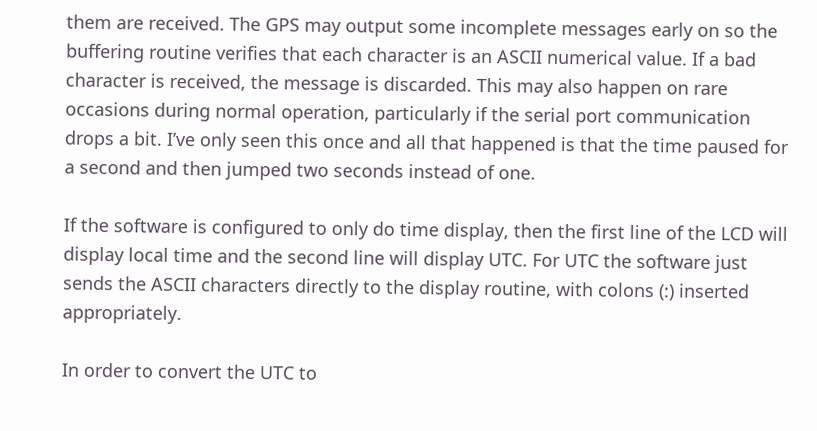them are received. The GPS may output some incomplete messages early on so the buffering routine verifies that each character is an ASCII numerical value. If a bad character is received, the message is discarded. This may also happen on rare occasions during normal operation, particularly if the serial port communication drops a bit. I’ve only seen this once and all that happened is that the time paused for a second and then jumped two seconds instead of one.

If the software is configured to only do time display, then the first line of the LCD will display local time and the second line will display UTC. For UTC the software just sends the ASCII characters directly to the display routine, with colons (:) inserted appropriately.

In order to convert the UTC to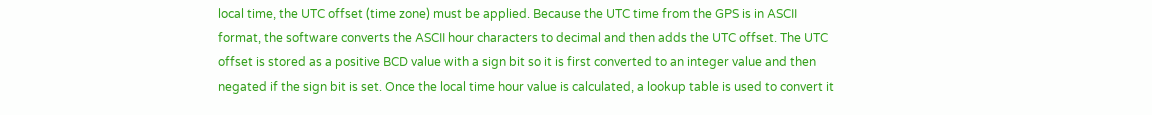local time, the UTC offset (time zone) must be applied. Because the UTC time from the GPS is in ASCII format, the software converts the ASCII hour characters to decimal and then adds the UTC offset. The UTC offset is stored as a positive BCD value with a sign bit so it is first converted to an integer value and then negated if the sign bit is set. Once the local time hour value is calculated, a lookup table is used to convert it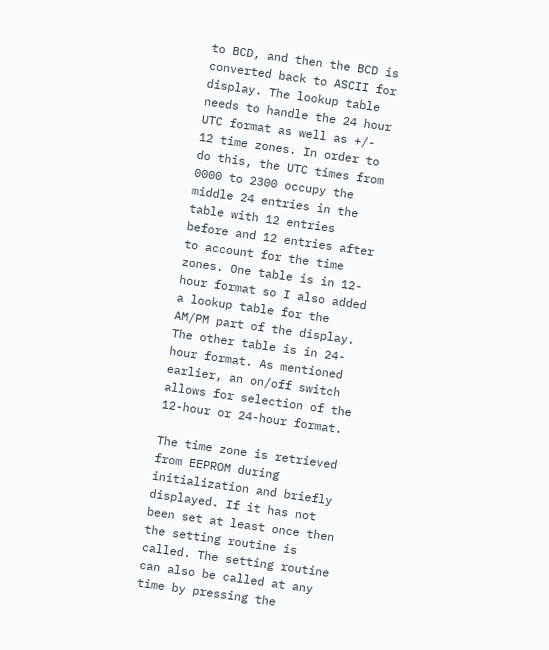to BCD, and then the BCD is converted back to ASCII for display. The lookup table needs to handle the 24 hour UTC format as well as +/- 12 time zones. In order to do this, the UTC times from 0000 to 2300 occupy the middle 24 entries in the table with 12 entries before and 12 entries after to account for the time zones. One table is in 12-hour format so I also added a lookup table for the AM/PM part of the display. The other table is in 24-hour format. As mentioned earlier, an on/off switch allows for selection of the 12-hour or 24-hour format.

The time zone is retrieved from EEPROM during initialization and briefly displayed. If it has not been set at least once then the setting routine is called. The setting routine can also be called at any time by pressing the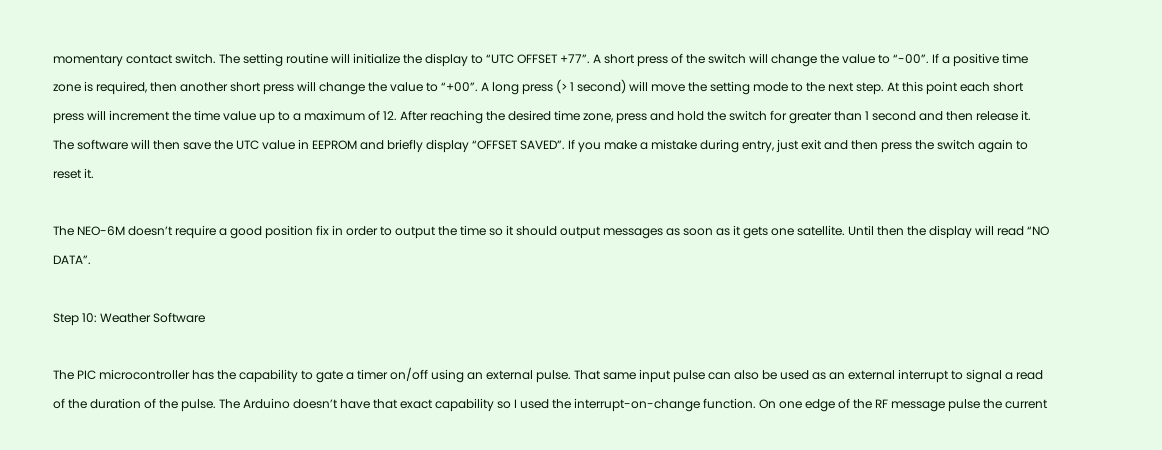momentary contact switch. The setting routine will initialize the display to “UTC OFFSET +77”. A short press of the switch will change the value to “-00”. If a positive time zone is required, then another short press will change the value to “+00”. A long press (> 1 second) will move the setting mode to the next step. At this point each short press will increment the time value up to a maximum of 12. After reaching the desired time zone, press and hold the switch for greater than 1 second and then release it. The software will then save the UTC value in EEPROM and briefly display “OFFSET SAVED”. If you make a mistake during entry, just exit and then press the switch again to reset it.

The NEO-6M doesn’t require a good position fix in order to output the time so it should output messages as soon as it gets one satellite. Until then the display will read “NO DATA”.

Step 10: Weather Software

The PIC microcontroller has the capability to gate a timer on/off using an external pulse. That same input pulse can also be used as an external interrupt to signal a read of the duration of the pulse. The Arduino doesn’t have that exact capability so I used the interrupt-on-change function. On one edge of the RF message pulse the current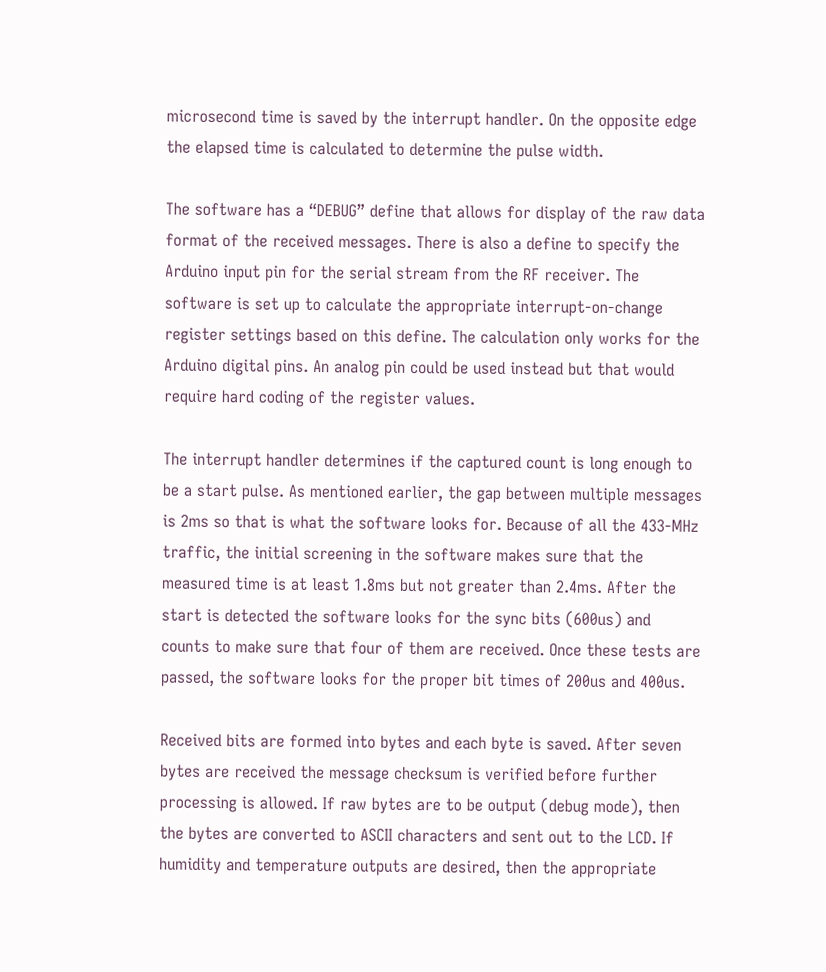microsecond time is saved by the interrupt handler. On the opposite edge the elapsed time is calculated to determine the pulse width.

The software has a “DEBUG” define that allows for display of the raw data format of the received messages. There is also a define to specify the Arduino input pin for the serial stream from the RF receiver. The software is set up to calculate the appropriate interrupt-on-change register settings based on this define. The calculation only works for the Arduino digital pins. An analog pin could be used instead but that would require hard coding of the register values.

The interrupt handler determines if the captured count is long enough to be a start pulse. As mentioned earlier, the gap between multiple messages is 2ms so that is what the software looks for. Because of all the 433-MHz traffic, the initial screening in the software makes sure that the measured time is at least 1.8ms but not greater than 2.4ms. After the start is detected the software looks for the sync bits (600us) and counts to make sure that four of them are received. Once these tests are passed, the software looks for the proper bit times of 200us and 400us.

Received bits are formed into bytes and each byte is saved. After seven bytes are received the message checksum is verified before further processing is allowed. If raw bytes are to be output (debug mode), then the bytes are converted to ASCII characters and sent out to the LCD. If humidity and temperature outputs are desired, then the appropriate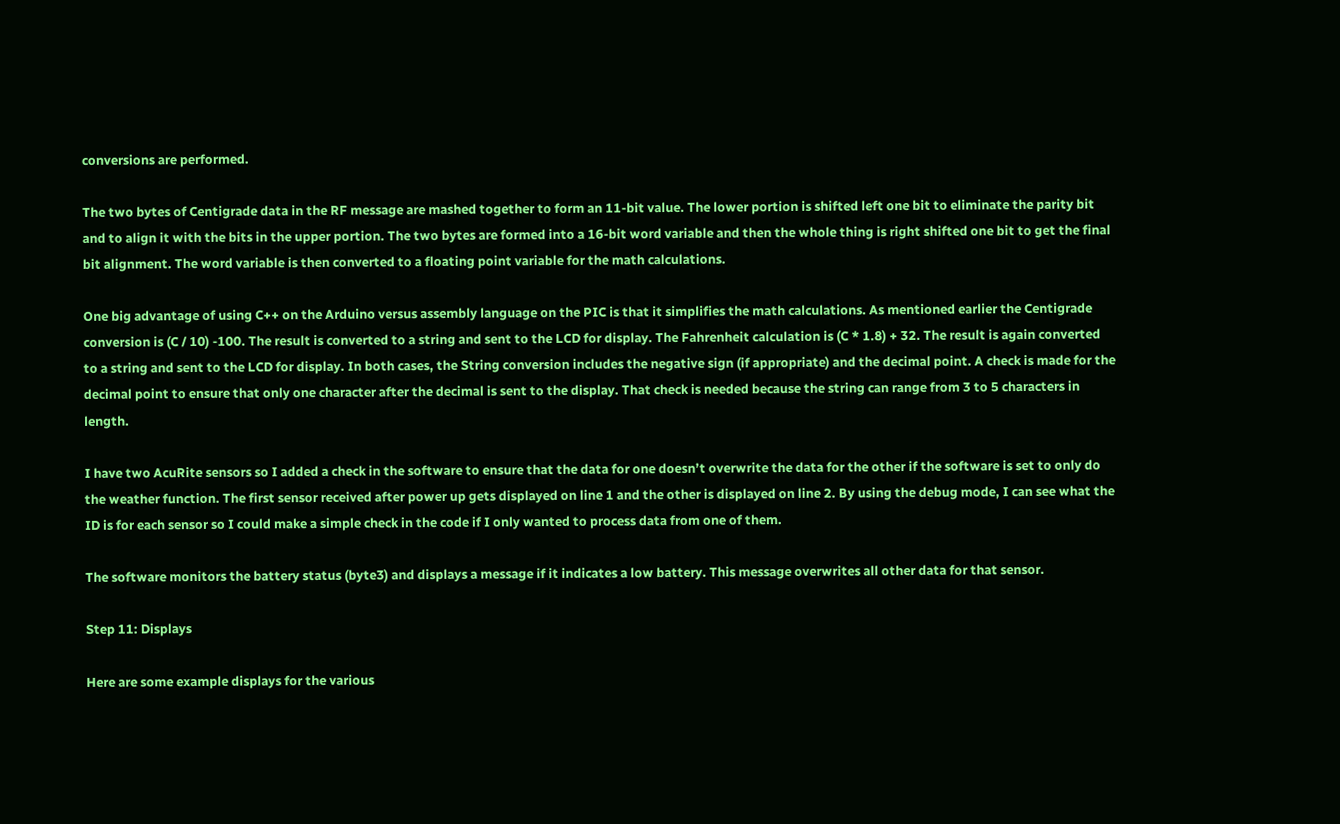conversions are performed.

The two bytes of Centigrade data in the RF message are mashed together to form an 11-bit value. The lower portion is shifted left one bit to eliminate the parity bit and to align it with the bits in the upper portion. The two bytes are formed into a 16-bit word variable and then the whole thing is right shifted one bit to get the final bit alignment. The word variable is then converted to a floating point variable for the math calculations.

One big advantage of using C++ on the Arduino versus assembly language on the PIC is that it simplifies the math calculations. As mentioned earlier the Centigrade conversion is (C / 10) -100. The result is converted to a string and sent to the LCD for display. The Fahrenheit calculation is (C * 1.8) + 32. The result is again converted to a string and sent to the LCD for display. In both cases, the String conversion includes the negative sign (if appropriate) and the decimal point. A check is made for the decimal point to ensure that only one character after the decimal is sent to the display. That check is needed because the string can range from 3 to 5 characters in length.

I have two AcuRite sensors so I added a check in the software to ensure that the data for one doesn’t overwrite the data for the other if the software is set to only do the weather function. The first sensor received after power up gets displayed on line 1 and the other is displayed on line 2. By using the debug mode, I can see what the ID is for each sensor so I could make a simple check in the code if I only wanted to process data from one of them.

The software monitors the battery status (byte3) and displays a message if it indicates a low battery. This message overwrites all other data for that sensor.

Step 11: Displays

Here are some example displays for the various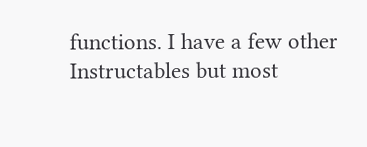functions. I have a few other Instructables but most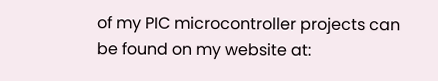of my PIC microcontroller projects can be found on my website at: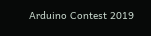Arduino Contest 2019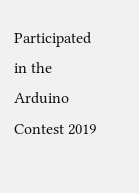Participated in the
Arduino Contest 2019